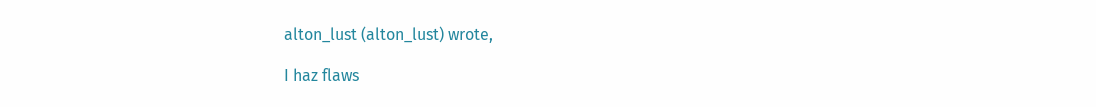alton_lust (alton_lust) wrote,

I haz flaws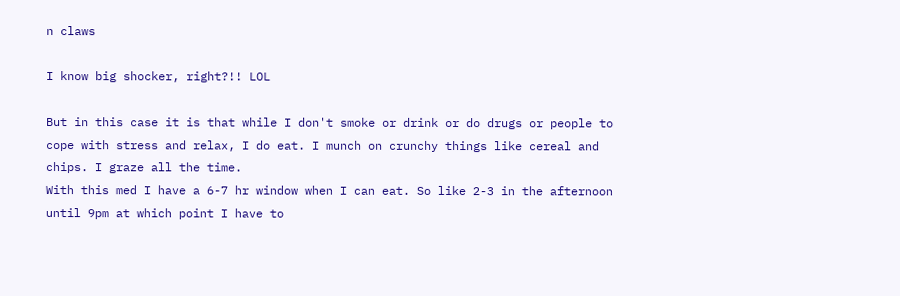n claws

I know big shocker, right?!! LOL

But in this case it is that while I don't smoke or drink or do drugs or people to cope with stress and relax, I do eat. I munch on crunchy things like cereal and chips. I graze all the time.
With this med I have a 6-7 hr window when I can eat. So like 2-3 in the afternoon until 9pm at which point I have to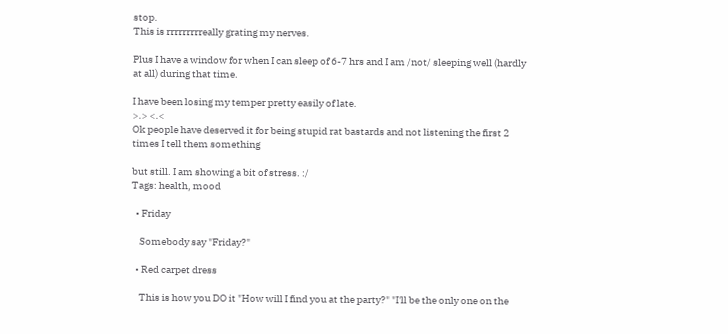stop.
This is rrrrrrrrreally grating my nerves.

Plus I have a window for when I can sleep of 6-7 hrs and I am /not/ sleeping well (hardly at all) during that time.

I have been losing my temper pretty easily of late.
>.> <.<
Ok people have deserved it for being stupid rat bastards and not listening the first 2 times I tell them something

but still. I am showing a bit of stress. :/
Tags: health, mood

  • Friday

    Somebody say "Friday?"

  • Red carpet dress

    This is how you DO it "How will I find you at the party?" "I'll be the only one on the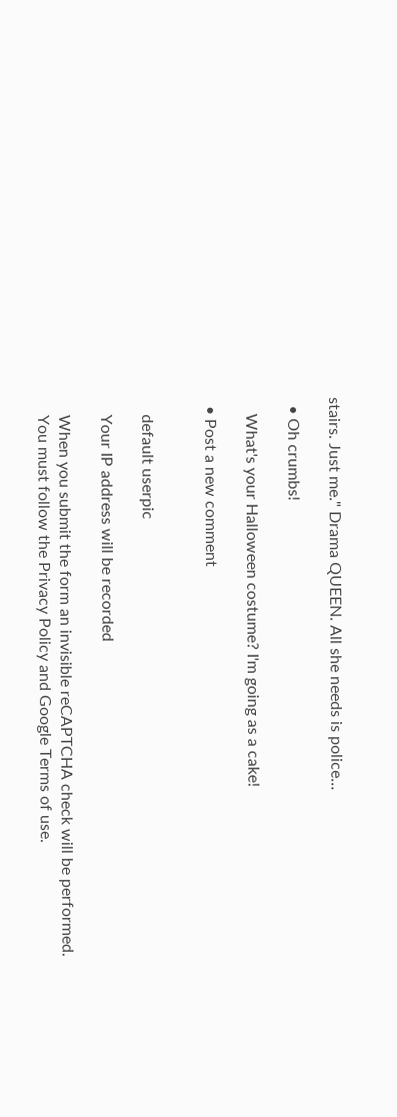stairs. Just me." Drama QUEEN. All she needs is police…

  • Oh crumbs!

    What's your Halloween costume? I'm going as a cake!

  • Post a new comment


    default userpic

    Your IP address will be recorded

    When you submit the form an invisible reCAPTCHA check will be performed.
    You must follow the Privacy Policy and Google Terms of use.